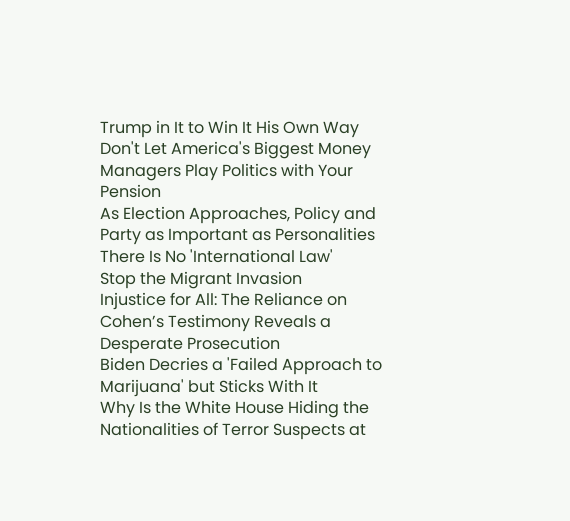Trump in It to Win It His Own Way
Don't Let America's Biggest Money Managers Play Politics with Your Pension
As Election Approaches, Policy and Party as Important as Personalities
There Is No 'International Law'
Stop the Migrant Invasion
Injustice for All: The Reliance on Cohen’s Testimony Reveals a Desperate Prosecution
Biden Decries a 'Failed Approach to Marijuana' but Sticks With It
Why Is the White House Hiding the Nationalities of Terror Suspects at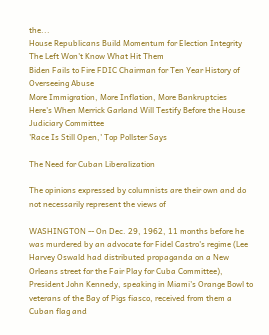the...
House Republicans Build Momentum for Election Integrity
The Left Won't Know What Hit Them
Biden Fails to Fire FDIC Chairman for Ten Year History of Overseeing Abuse
More Immigration, More Inflation, More Bankruptcies
Here's When Merrick Garland Will Testify Before the House Judiciary Committee
'Race Is Still Open,' Top Pollster Says

The Need for Cuban Liberalization

The opinions expressed by columnists are their own and do not necessarily represent the views of

WASHINGTON -- On Dec. 29, 1962, 11 months before he was murdered by an advocate for Fidel Castro's regime (Lee Harvey Oswald had distributed propaganda on a New Orleans street for the Fair Play for Cuba Committee), President John Kennedy, speaking in Miami's Orange Bowl to veterans of the Bay of Pigs fiasco, received from them a Cuban flag and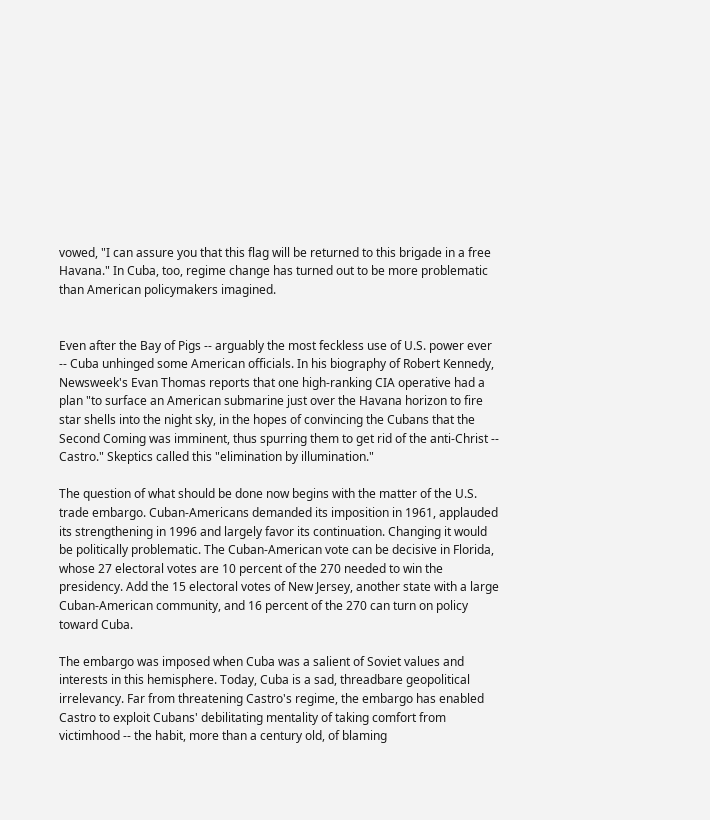vowed, "I can assure you that this flag will be returned to this brigade in a free Havana." In Cuba, too, regime change has turned out to be more problematic than American policymakers imagined.


Even after the Bay of Pigs -- arguably the most feckless use of U.S. power ever -- Cuba unhinged some American officials. In his biography of Robert Kennedy, Newsweek's Evan Thomas reports that one high-ranking CIA operative had a plan "to surface an American submarine just over the Havana horizon to fire star shells into the night sky, in the hopes of convincing the Cubans that the Second Coming was imminent, thus spurring them to get rid of the anti-Christ -- Castro." Skeptics called this "elimination by illumination."

The question of what should be done now begins with the matter of the U.S. trade embargo. Cuban-Americans demanded its imposition in 1961, applauded its strengthening in 1996 and largely favor its continuation. Changing it would be politically problematic. The Cuban-American vote can be decisive in Florida, whose 27 electoral votes are 10 percent of the 270 needed to win the presidency. Add the 15 electoral votes of New Jersey, another state with a large Cuban-American community, and 16 percent of the 270 can turn on policy toward Cuba.

The embargo was imposed when Cuba was a salient of Soviet values and interests in this hemisphere. Today, Cuba is a sad, threadbare geopolitical irrelevancy. Far from threatening Castro's regime, the embargo has enabled Castro to exploit Cubans' debilitating mentality of taking comfort from victimhood -- the habit, more than a century old, of blaming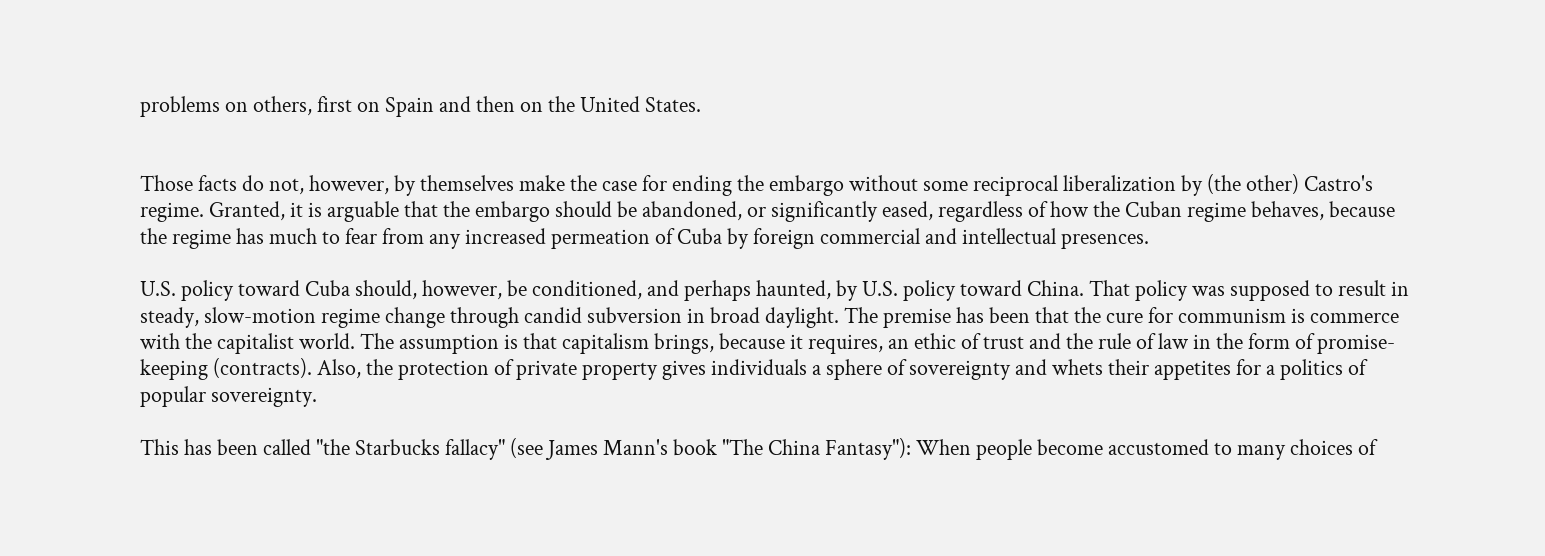problems on others, first on Spain and then on the United States.


Those facts do not, however, by themselves make the case for ending the embargo without some reciprocal liberalization by (the other) Castro's regime. Granted, it is arguable that the embargo should be abandoned, or significantly eased, regardless of how the Cuban regime behaves, because the regime has much to fear from any increased permeation of Cuba by foreign commercial and intellectual presences.

U.S. policy toward Cuba should, however, be conditioned, and perhaps haunted, by U.S. policy toward China. That policy was supposed to result in steady, slow-motion regime change through candid subversion in broad daylight. The premise has been that the cure for communism is commerce with the capitalist world. The assumption is that capitalism brings, because it requires, an ethic of trust and the rule of law in the form of promise-keeping (contracts). Also, the protection of private property gives individuals a sphere of sovereignty and whets their appetites for a politics of popular sovereignty.

This has been called "the Starbucks fallacy" (see James Mann's book "The China Fantasy"): When people become accustomed to many choices of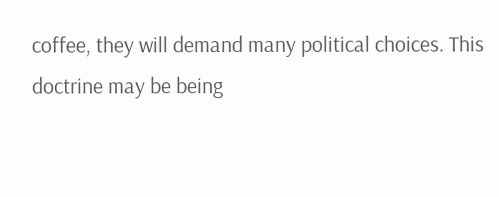coffee, they will demand many political choices. This doctrine may be being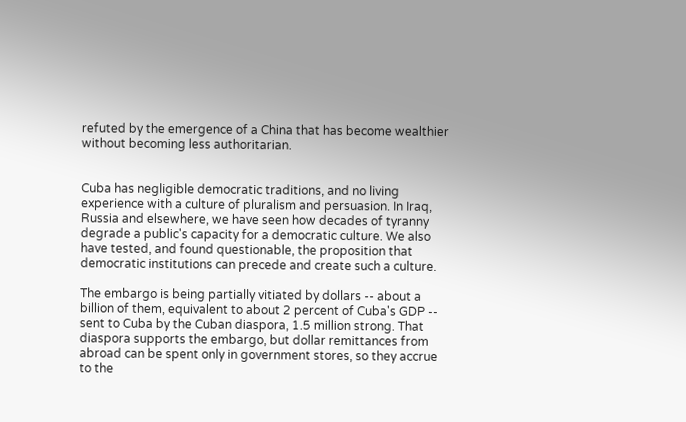refuted by the emergence of a China that has become wealthier without becoming less authoritarian.


Cuba has negligible democratic traditions, and no living experience with a culture of pluralism and persuasion. In Iraq, Russia and elsewhere, we have seen how decades of tyranny degrade a public's capacity for a democratic culture. We also have tested, and found questionable, the proposition that democratic institutions can precede and create such a culture.

The embargo is being partially vitiated by dollars -- about a billion of them, equivalent to about 2 percent of Cuba's GDP -- sent to Cuba by the Cuban diaspora, 1.5 million strong. That diaspora supports the embargo, but dollar remittances from abroad can be spent only in government stores, so they accrue to the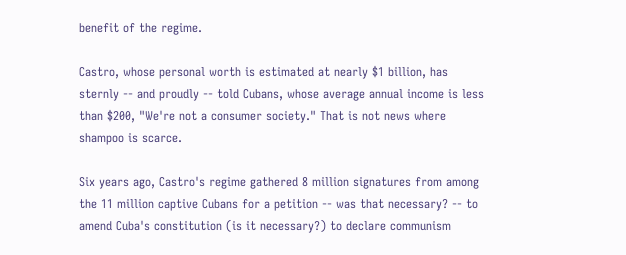benefit of the regime.

Castro, whose personal worth is estimated at nearly $1 billion, has sternly -- and proudly -- told Cubans, whose average annual income is less than $200, "We're not a consumer society." That is not news where shampoo is scarce.

Six years ago, Castro's regime gathered 8 million signatures from among the 11 million captive Cubans for a petition -- was that necessary? -- to amend Cuba's constitution (is it necessary?) to declare communism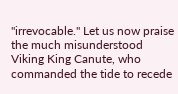"irrevocable." Let us now praise the much misunderstood Viking King Canute, who commanded the tide to recede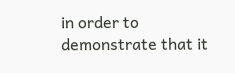in order to demonstrate that it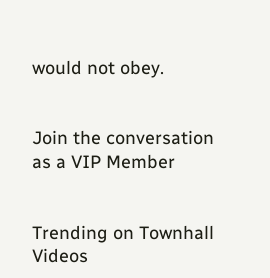would not obey.


Join the conversation as a VIP Member


Trending on Townhall Videos